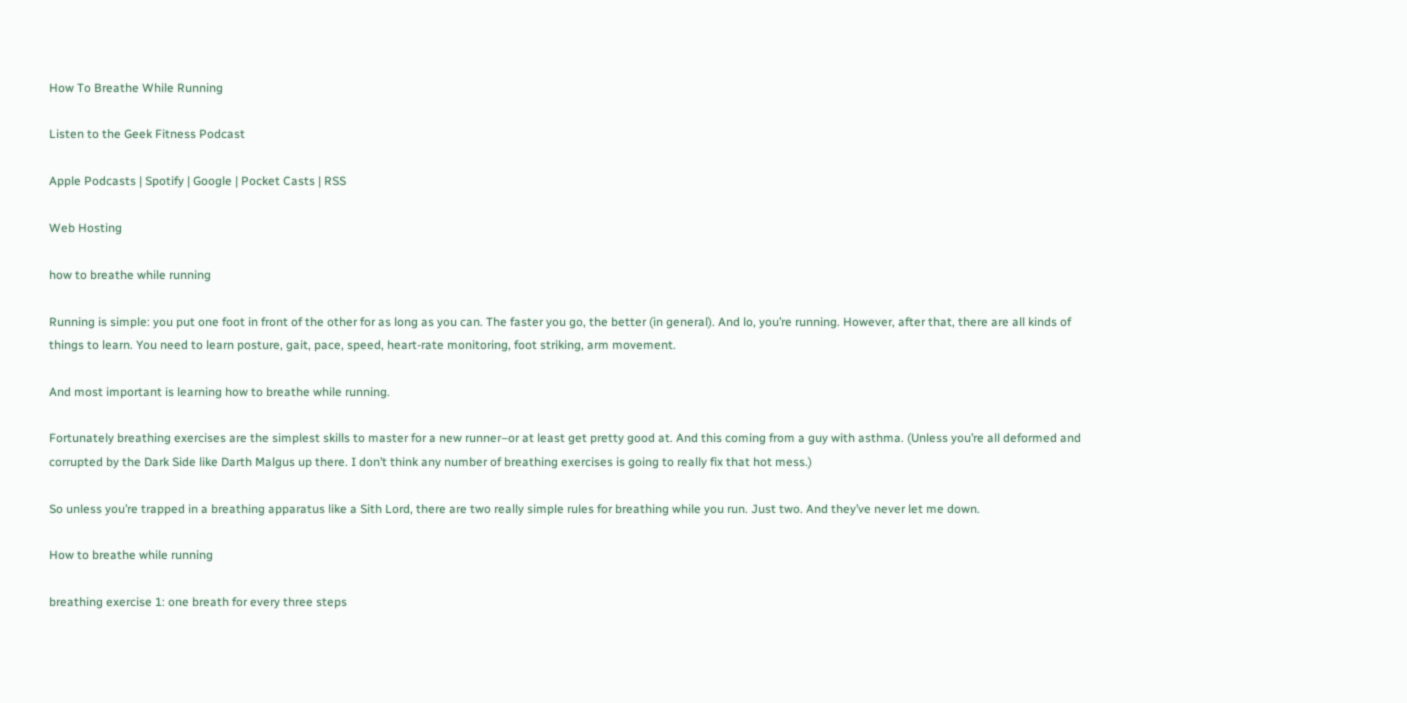How To Breathe While Running

Listen to the Geek Fitness Podcast

Apple Podcasts | Spotify | Google | Pocket Casts | RSS

Web Hosting

how to breathe while running

Running is simple: you put one foot in front of the other for as long as you can. The faster you go, the better (in general). And lo, you’re running. However, after that, there are all kinds of things to learn. You need to learn posture, gait, pace, speed, heart-rate monitoring, foot striking, arm movement.

And most important is learning how to breathe while running.

Fortunately breathing exercises are the simplest skills to master for a new runner–or at least get pretty good at. And this coming from a guy with asthma. (Unless you’re all deformed and corrupted by the Dark Side like Darth Malgus up there. I don’t think any number of breathing exercises is going to really fix that hot mess.)

So unless you’re trapped in a breathing apparatus like a Sith Lord, there are two really simple rules for breathing while you run. Just two. And they’ve never let me down.

How to breathe while running

breathing exercise 1: one breath for every three steps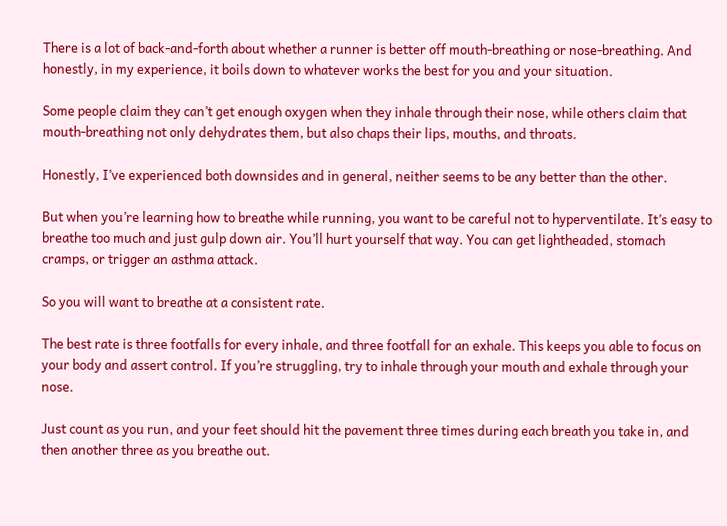There is a lot of back-and-forth about whether a runner is better off mouth-breathing or nose-breathing. And honestly, in my experience, it boils down to whatever works the best for you and your situation.

Some people claim they can’t get enough oxygen when they inhale through their nose, while others claim that mouth-breathing not only dehydrates them, but also chaps their lips, mouths, and throats.

Honestly, I’ve experienced both downsides and in general, neither seems to be any better than the other.

But when you’re learning how to breathe while running, you want to be careful not to hyperventilate. It’s easy to breathe too much and just gulp down air. You’ll hurt yourself that way. You can get lightheaded, stomach cramps, or trigger an asthma attack.

So you will want to breathe at a consistent rate.

The best rate is three footfalls for every inhale, and three footfall for an exhale. This keeps you able to focus on your body and assert control. If you’re struggling, try to inhale through your mouth and exhale through your nose.

Just count as you run, and your feet should hit the pavement three times during each breath you take in, and then another three as you breathe out.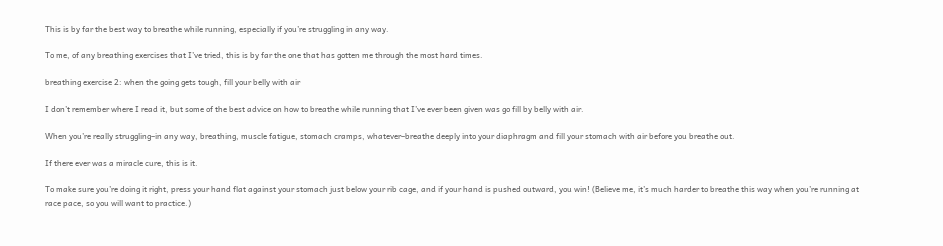This is by far the best way to breathe while running, especially if you’re struggling in any way.

To me, of any breathing exercises that I’ve tried, this is by far the one that has gotten me through the most hard times.

breathing exercise 2: when the going gets tough, fill your belly with air

I don’t remember where I read it, but some of the best advice on how to breathe while running that I’ve ever been given was go fill by belly with air.

When you’re really struggling–in any way, breathing, muscle fatigue, stomach cramps, whatever–breathe deeply into your diaphragm and fill your stomach with air before you breathe out.

If there ever was a miracle cure, this is it.

To make sure you’re doing it right, press your hand flat against your stomach just below your rib cage, and if your hand is pushed outward, you win! (Believe me, it’s much harder to breathe this way when you’re running at race pace, so you will want to practice.)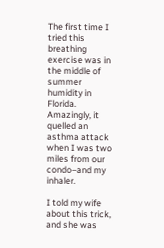The first time I tried this breathing exercise was in the middle of summer humidity in Florida. Amazingly, it quelled an asthma attack when I was two miles from our condo–and my inhaler.

I told my wife about this trick, and she was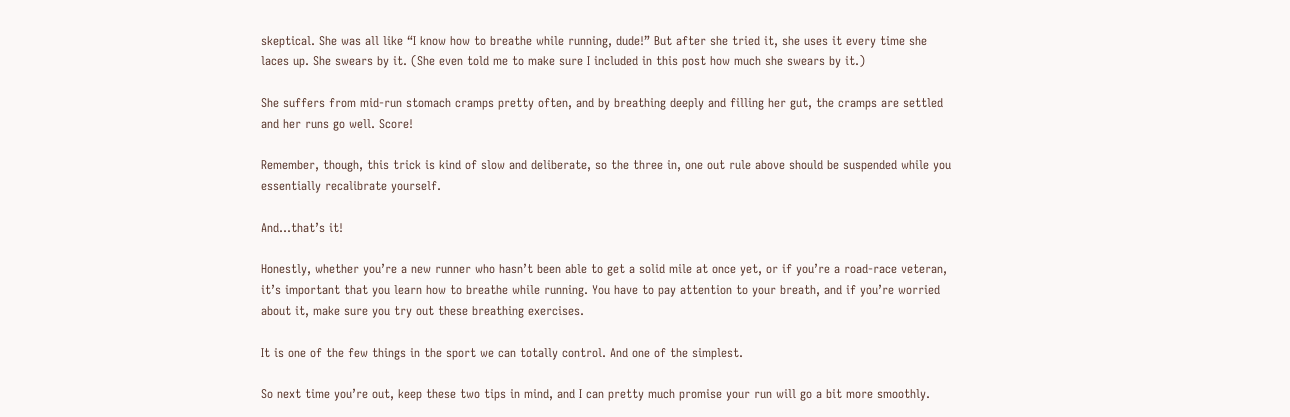skeptical. She was all like “I know how to breathe while running, dude!” But after she tried it, she uses it every time she laces up. She swears by it. (She even told me to make sure I included in this post how much she swears by it.)

She suffers from mid-run stomach cramps pretty often, and by breathing deeply and filling her gut, the cramps are settled and her runs go well. Score!

Remember, though, this trick is kind of slow and deliberate, so the three in, one out rule above should be suspended while you essentially recalibrate yourself.

And…that’s it!

Honestly, whether you’re a new runner who hasn’t been able to get a solid mile at once yet, or if you’re a road-race veteran, it’s important that you learn how to breathe while running. You have to pay attention to your breath, and if you’re worried about it, make sure you try out these breathing exercises.

It is one of the few things in the sport we can totally control. And one of the simplest.

So next time you’re out, keep these two tips in mind, and I can pretty much promise your run will go a bit more smoothly.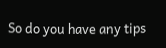So do you have any tips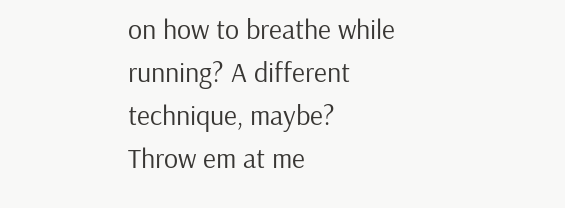on how to breathe while running? A different technique, maybe? Throw em at me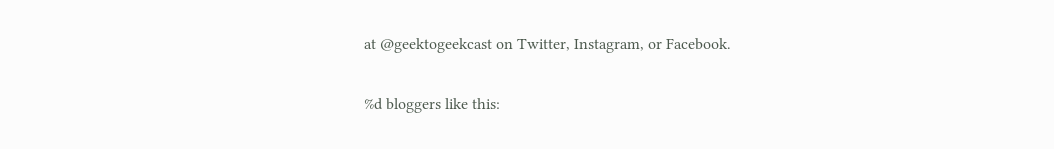at @geektogeekcast on Twitter, Instagram, or Facebook.

%d bloggers like this: